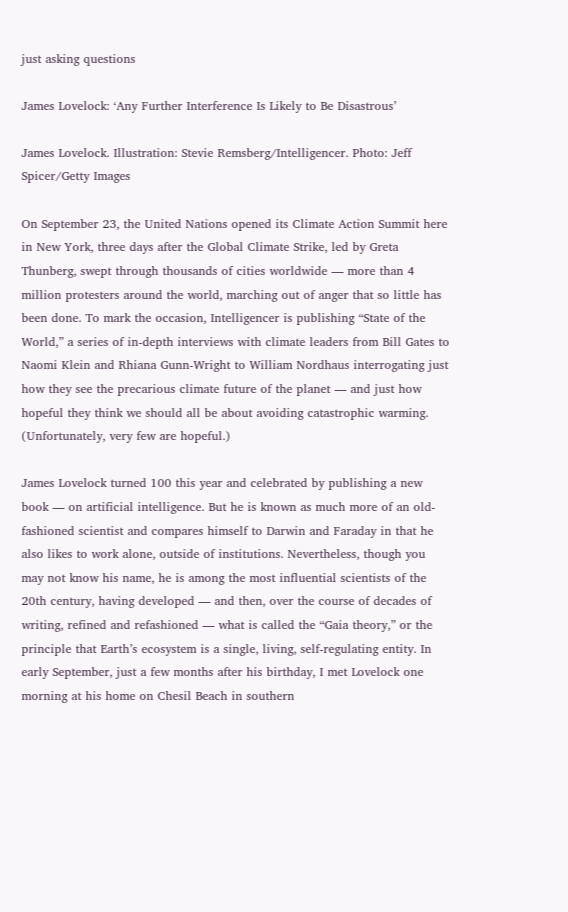just asking questions

James Lovelock: ‘Any Further Interference Is Likely to Be Disastrous’

James Lovelock. Illustration: Stevie Remsberg/Intelligencer. Photo: Jeff Spicer/Getty Images

On September 23, the United Nations opened its Climate Action Summit here in New York, three days after the Global Climate Strike, led by Greta Thunberg, swept through thousands of cities worldwide — more than 4 million protesters around the world, marching out of anger that so little has been done. To mark the occasion, Intelligencer is publishing “State of the World,” a series of in-depth interviews with climate leaders from Bill Gates to Naomi Klein and Rhiana Gunn-Wright to William Nordhaus interrogating just how they see the precarious climate future of the planet — and just how hopeful they think we should all be about avoiding catastrophic warming. (Unfortunately, very few are hopeful.)

James Lovelock turned 100 this year and celebrated by publishing a new book — on artificial intelligence. But he is known as much more of an old-fashioned scientist and compares himself to Darwin and Faraday in that he also likes to work alone, outside of institutions. Nevertheless, though you may not know his name, he is among the most influential scientists of the 20th century, having developed — and then, over the course of decades of writing, refined and refashioned — what is called the “Gaia theory,” or the principle that Earth’s ecosystem is a single, living, self-regulating entity. In early September, just a few months after his birthday, I met Lovelock one morning at his home on Chesil Beach in southern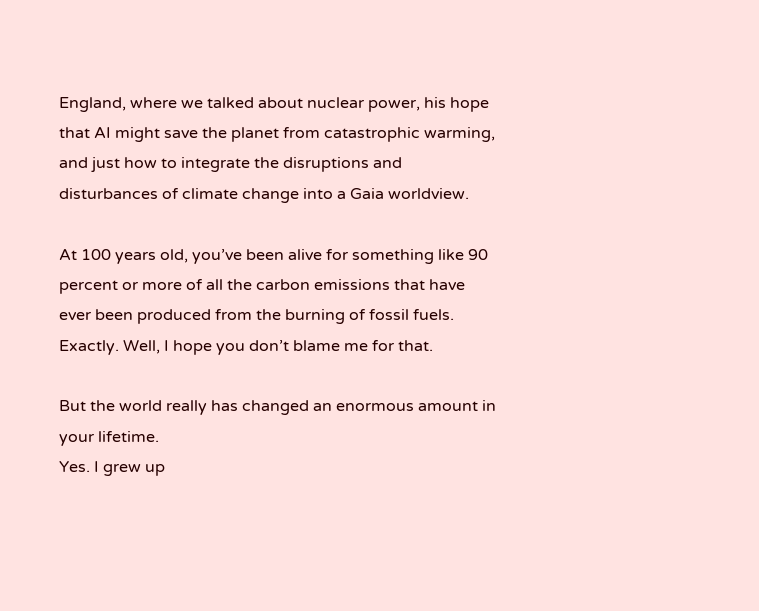England, where we talked about nuclear power, his hope that AI might save the planet from catastrophic warming, and just how to integrate the disruptions and disturbances of climate change into a Gaia worldview.

At 100 years old, you’ve been alive for something like 90 percent or more of all the carbon emissions that have ever been produced from the burning of fossil fuels.
Exactly. Well, I hope you don’t blame me for that.

But the world really has changed an enormous amount in your lifetime.
Yes. I grew up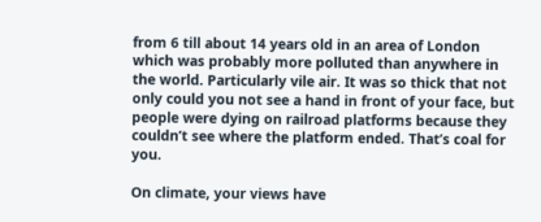from 6 till about 14 years old in an area of London which was probably more polluted than anywhere in the world. Particularly vile air. It was so thick that not only could you not see a hand in front of your face, but people were dying on railroad platforms because they couldn’t see where the platform ended. That’s coal for you.

On climate, your views have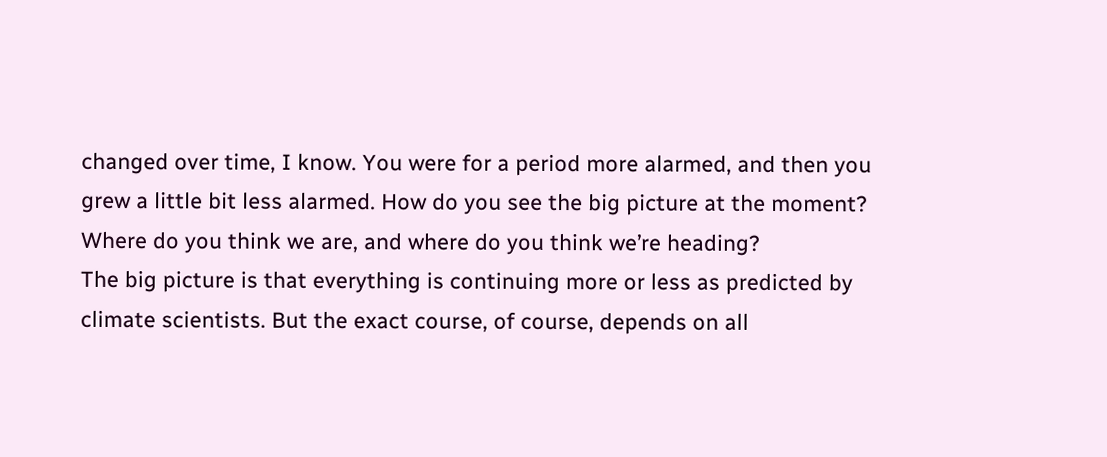changed over time, I know. You were for a period more alarmed, and then you grew a little bit less alarmed. How do you see the big picture at the moment? Where do you think we are, and where do you think we’re heading?
The big picture is that everything is continuing more or less as predicted by climate scientists. But the exact course, of course, depends on all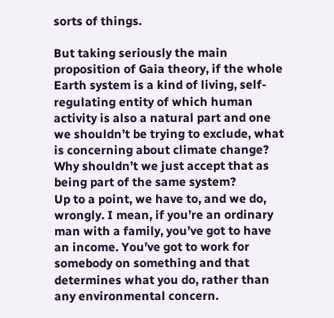sorts of things.

But taking seriously the main proposition of Gaia theory, if the whole Earth system is a kind of living, self-regulating entity of which human activity is also a natural part and one we shouldn’t be trying to exclude, what is concerning about climate change? Why shouldn’t we just accept that as being part of the same system?
Up to a point, we have to, and we do, wrongly. I mean, if you’re an ordinary man with a family, you’ve got to have an income. You’ve got to work for somebody on something and that determines what you do, rather than any environmental concern.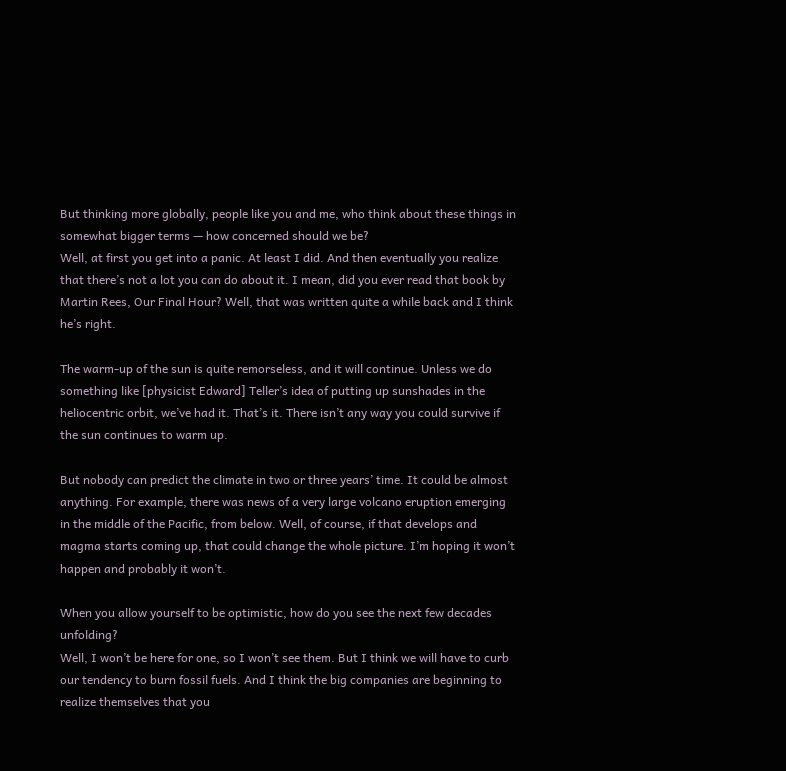But thinking more globally, people like you and me, who think about these things in somewhat bigger terms — how concerned should we be?
Well, at first you get into a panic. At least I did. And then eventually you realize that there’s not a lot you can do about it. I mean, did you ever read that book by Martin Rees, Our Final Hour? Well, that was written quite a while back and I think he’s right.

The warm-up of the sun is quite remorseless, and it will continue. Unless we do something like [physicist Edward] Teller’s idea of putting up sunshades in the heliocentric orbit, we’ve had it. That’s it. There isn’t any way you could survive if the sun continues to warm up.

But nobody can predict the climate in two or three years’ time. It could be almost anything. For example, there was news of a very large volcano eruption emerging in the middle of the Pacific, from below. Well, of course, if that develops and magma starts coming up, that could change the whole picture. I’m hoping it won’t happen and probably it won’t.

When you allow yourself to be optimistic, how do you see the next few decades unfolding?
Well, I won’t be here for one, so I won’t see them. But I think we will have to curb our tendency to burn fossil fuels. And I think the big companies are beginning to realize themselves that you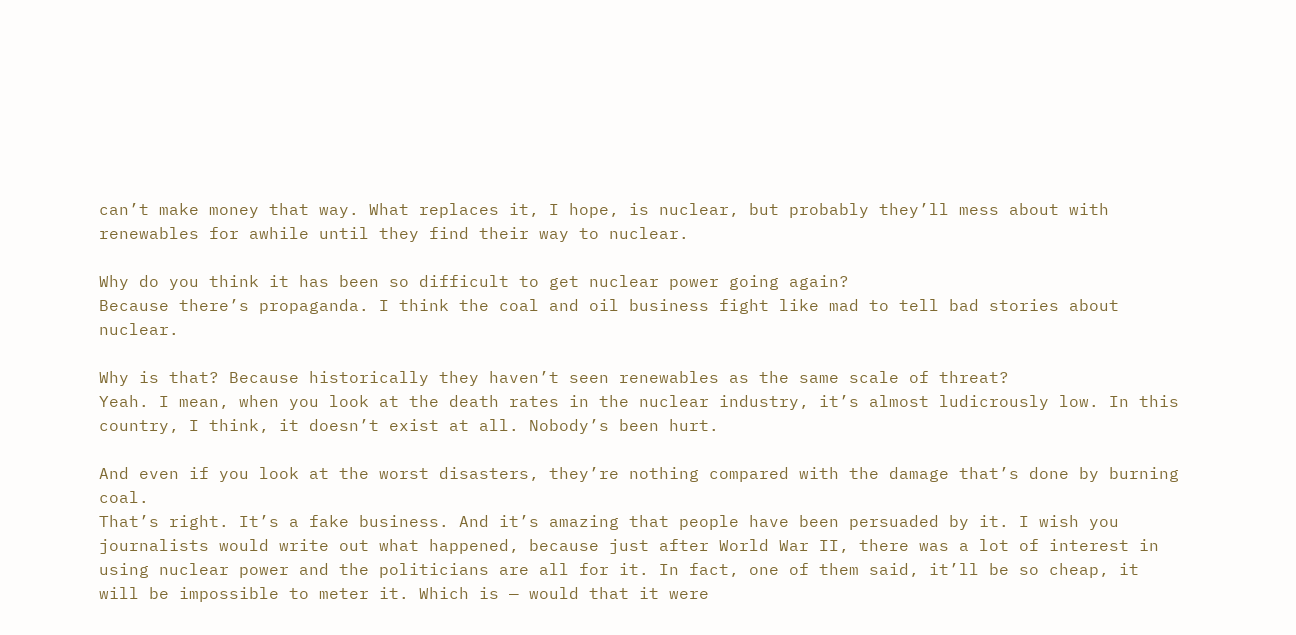can’t make money that way. What replaces it, I hope, is nuclear, but probably they’ll mess about with renewables for awhile until they find their way to nuclear.

Why do you think it has been so difficult to get nuclear power going again?
Because there’s propaganda. I think the coal and oil business fight like mad to tell bad stories about nuclear.

Why is that? Because historically they haven’t seen renewables as the same scale of threat?
Yeah. I mean, when you look at the death rates in the nuclear industry, it’s almost ludicrously low. In this country, I think, it doesn’t exist at all. Nobody’s been hurt.

And even if you look at the worst disasters, they’re nothing compared with the damage that’s done by burning coal.
That’s right. It’s a fake business. And it’s amazing that people have been persuaded by it. I wish you journalists would write out what happened, because just after World War II, there was a lot of interest in using nuclear power and the politicians are all for it. In fact, one of them said, it’ll be so cheap, it will be impossible to meter it. Which is — would that it were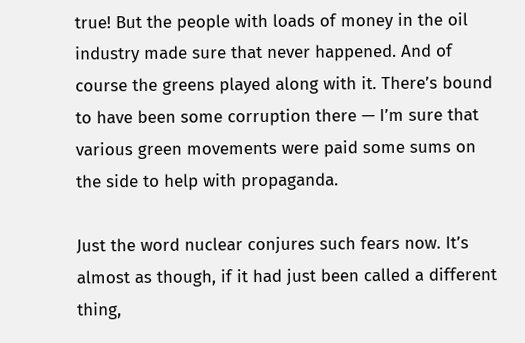true! But the people with loads of money in the oil industry made sure that never happened. And of course the greens played along with it. There’s bound to have been some corruption there — I’m sure that various green movements were paid some sums on the side to help with propaganda.

Just the word nuclear conjures such fears now. It’s almost as though, if it had just been called a different thing,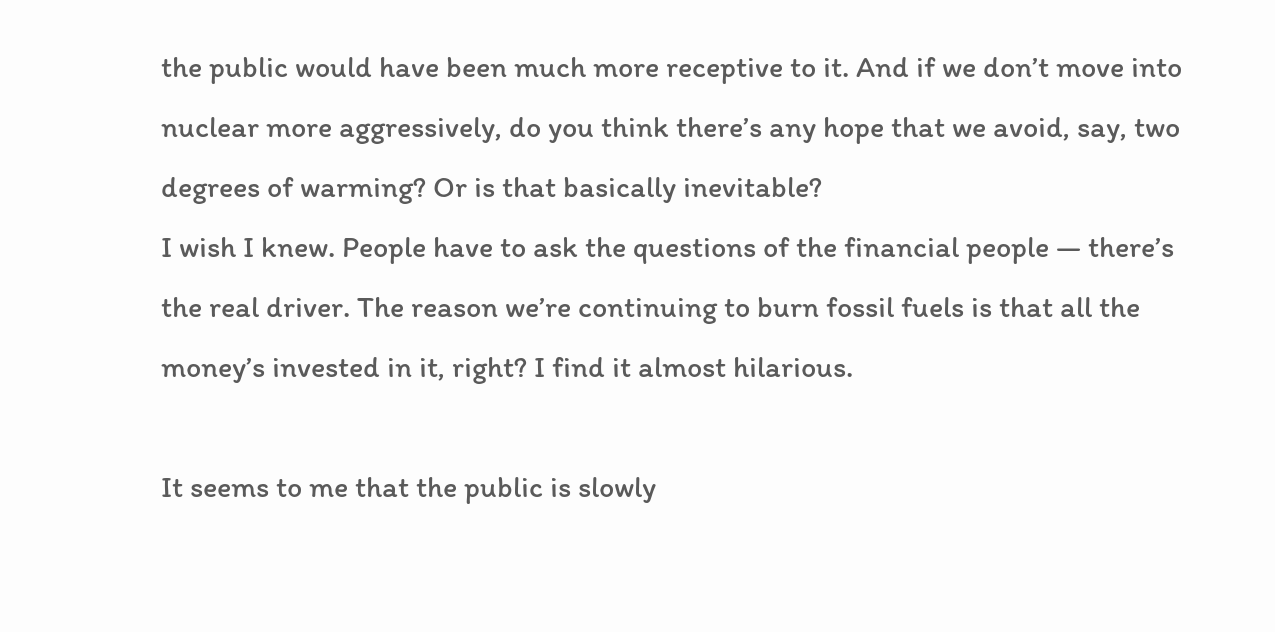the public would have been much more receptive to it. And if we don’t move into nuclear more aggressively, do you think there’s any hope that we avoid, say, two degrees of warming? Or is that basically inevitable?
I wish I knew. People have to ask the questions of the financial people — there’s the real driver. The reason we’re continuing to burn fossil fuels is that all the money’s invested in it, right? I find it almost hilarious.

It seems to me that the public is slowly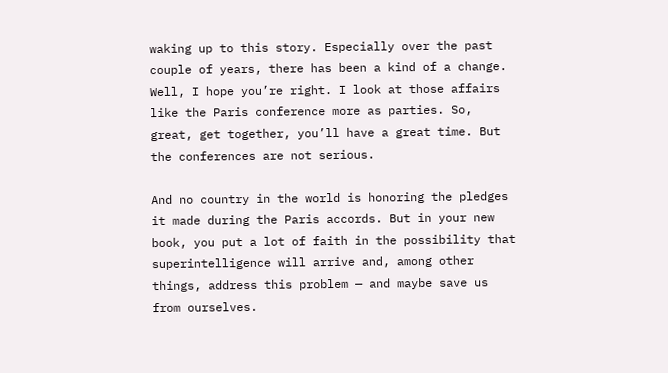waking up to this story. Especially over the past couple of years, there has been a kind of a change.
Well, I hope you’re right. I look at those affairs like the Paris conference more as parties. So, great, get together, you’ll have a great time. But the conferences are not serious.

And no country in the world is honoring the pledges it made during the Paris accords. But in your new book, you put a lot of faith in the possibility that superintelligence will arrive and, among other things, address this problem — and maybe save us from ourselves.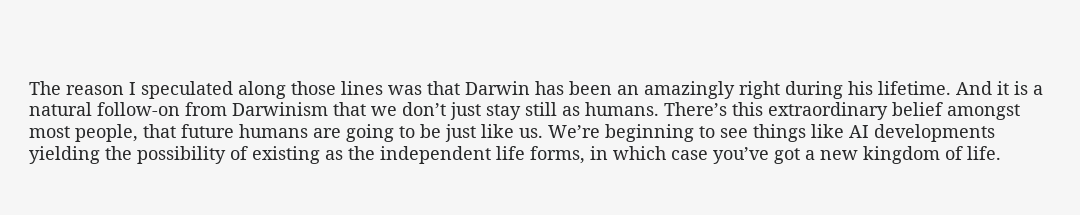The reason I speculated along those lines was that Darwin has been an amazingly right during his lifetime. And it is a natural follow-on from Darwinism that we don’t just stay still as humans. There’s this extraordinary belief amongst most people, that future humans are going to be just like us. We’re beginning to see things like AI developments yielding the possibility of existing as the independent life forms, in which case you’ve got a new kingdom of life.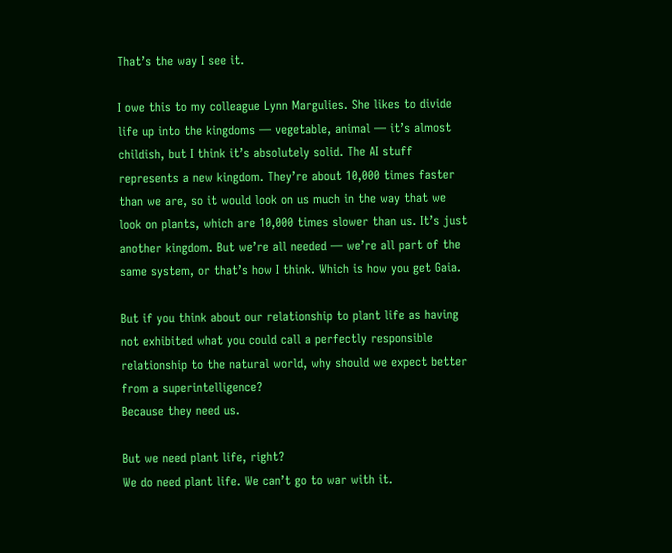That’s the way I see it.

I owe this to my colleague Lynn Margulies. She likes to divide life up into the kingdoms — vegetable, animal — it’s almost childish, but I think it’s absolutely solid. The AI stuff represents a new kingdom. They’re about 10,000 times faster than we are, so it would look on us much in the way that we look on plants, which are 10,000 times slower than us. It’s just another kingdom. But we’re all needed — we’re all part of the same system, or that’s how I think. Which is how you get Gaia.

But if you think about our relationship to plant life as having not exhibited what you could call a perfectly responsible relationship to the natural world, why should we expect better from a superintelligence?
Because they need us.

But we need plant life, right?
We do need plant life. We can’t go to war with it.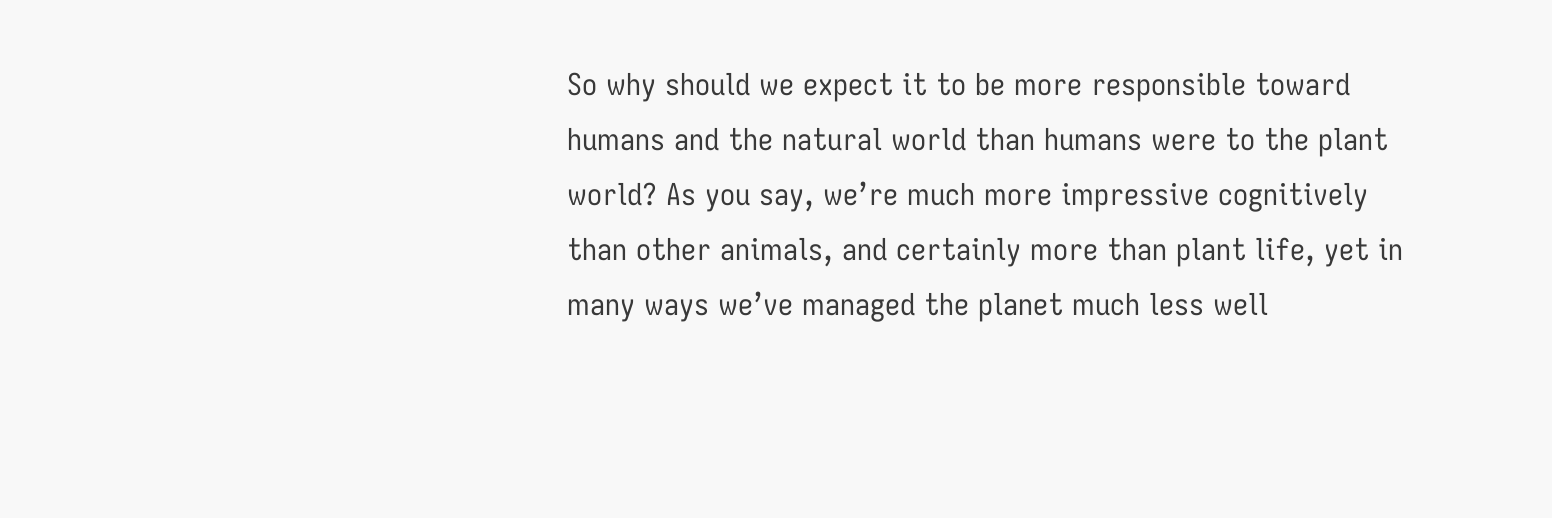So why should we expect it to be more responsible toward humans and the natural world than humans were to the plant world? As you say, we’re much more impressive cognitively than other animals, and certainly more than plant life, yet in many ways we’ve managed the planet much less well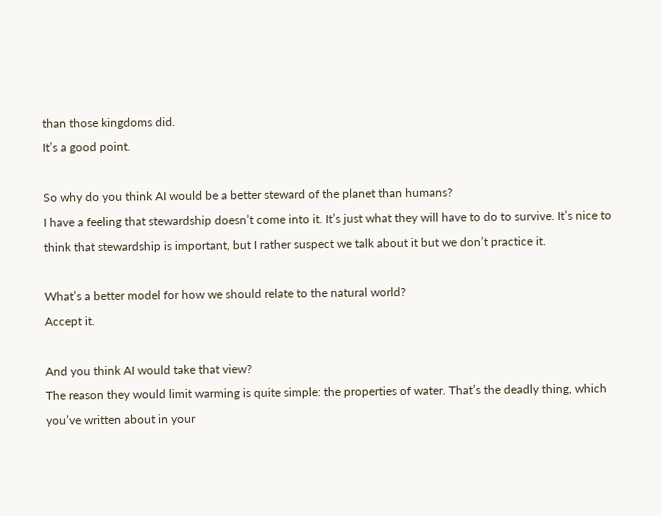than those kingdoms did.
It’s a good point.

So why do you think AI would be a better steward of the planet than humans?
I have a feeling that stewardship doesn’t come into it. It’s just what they will have to do to survive. It’s nice to think that stewardship is important, but I rather suspect we talk about it but we don’t practice it.

What’s a better model for how we should relate to the natural world?
Accept it.

And you think AI would take that view?
The reason they would limit warming is quite simple: the properties of water. That’s the deadly thing, which you’ve written about in your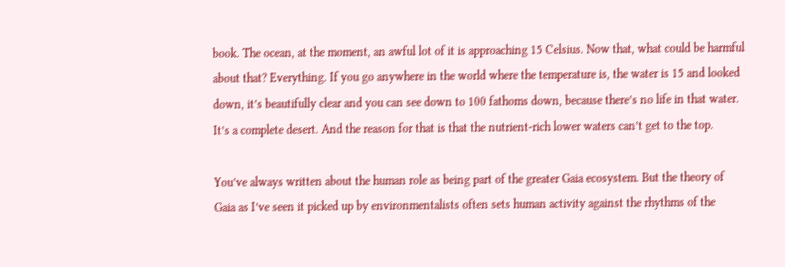book. The ocean, at the moment, an awful lot of it is approaching 15 Celsius. Now that, what could be harmful about that? Everything. If you go anywhere in the world where the temperature is, the water is 15 and looked down, it’s beautifully clear and you can see down to 100 fathoms down, because there’s no life in that water. It’s a complete desert. And the reason for that is that the nutrient-rich lower waters can’t get to the top.

You’ve always written about the human role as being part of the greater Gaia ecosystem. But the theory of Gaia as I’ve seen it picked up by environmentalists often sets human activity against the rhythms of the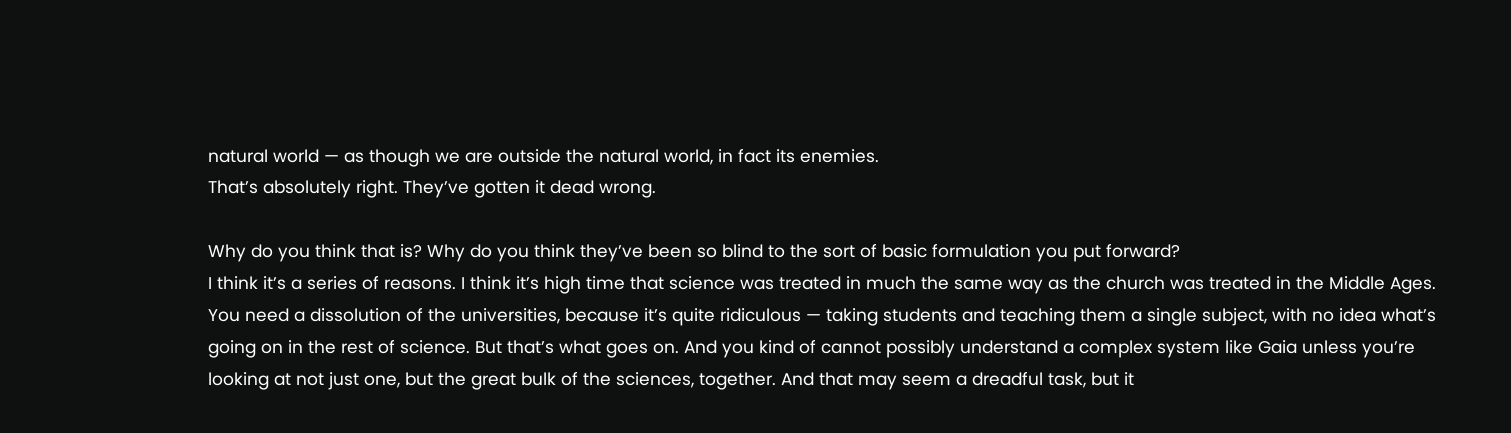natural world — as though we are outside the natural world, in fact its enemies.
That’s absolutely right. They’ve gotten it dead wrong.

Why do you think that is? Why do you think they’ve been so blind to the sort of basic formulation you put forward?
I think it’s a series of reasons. I think it’s high time that science was treated in much the same way as the church was treated in the Middle Ages. You need a dissolution of the universities, because it’s quite ridiculous — taking students and teaching them a single subject, with no idea what’s going on in the rest of science. But that’s what goes on. And you kind of cannot possibly understand a complex system like Gaia unless you’re looking at not just one, but the great bulk of the sciences, together. And that may seem a dreadful task, but it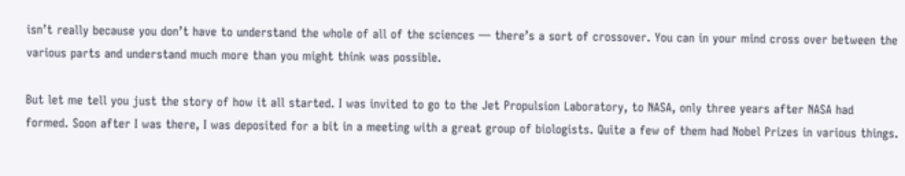isn’t really because you don’t have to understand the whole of all of the sciences — there’s a sort of crossover. You can in your mind cross over between the various parts and understand much more than you might think was possible.

But let me tell you just the story of how it all started. I was invited to go to the Jet Propulsion Laboratory, to NASA, only three years after NASA had formed. Soon after I was there, I was deposited for a bit in a meeting with a great group of biologists. Quite a few of them had Nobel Prizes in various things.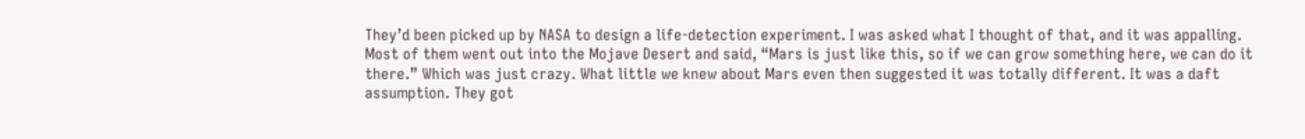They’d been picked up by NASA to design a life-detection experiment. I was asked what I thought of that, and it was appalling. Most of them went out into the Mojave Desert and said, “Mars is just like this, so if we can grow something here, we can do it there.” Which was just crazy. What little we knew about Mars even then suggested it was totally different. It was a daft assumption. They got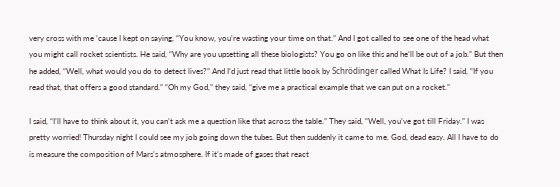very cross with me ’cause I kept on saying, “You know, you’re wasting your time on that.” And I got called to see one of the head what you might call rocket scientists. He said, “Why are you upsetting all these biologists? You go on like this and he’ll be out of a job.” But then he added, “Well, what would you do to detect lives?” And I’d just read that little book by Schrödinger called What Is Life? I said, “If you read that, that offers a good standard.” “Oh my God,” they said, “give me a practical example that we can put on a rocket.”

I said, “I’ll have to think about it, you can’t ask me a question like that across the table.” They said, “Well, you’ve got till Friday.” I was pretty worried! Thursday night I could see my job going down the tubes. But then suddenly it came to me. God, dead easy. All I have to do is measure the composition of Mars’s atmosphere. If it’s made of gases that react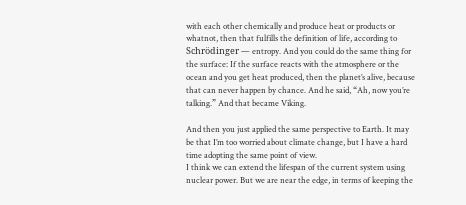with each other chemically and produce heat or products or whatnot, then that fulfills the definition of life, according to Schrödinger — entropy. And you could do the same thing for the surface: If the surface reacts with the atmosphere or the ocean and you get heat produced, then the planet’s alive, because that can never happen by chance. And he said, “Ah, now you’re talking.” And that became Viking.

And then you just applied the same perspective to Earth. It may be that I’m too worried about climate change, but I have a hard time adopting the same point of view.
I think we can extend the lifespan of the current system using nuclear power. But we are near the edge, in terms of keeping the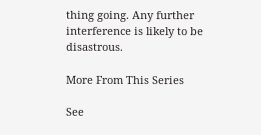thing going. Any further interference is likely to be disastrous.

More From This Series

See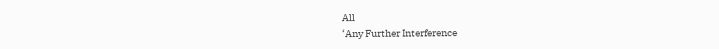All
‘Any Further Interference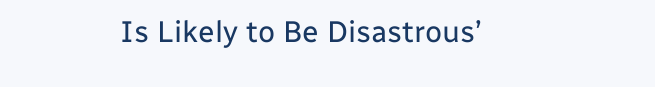Is Likely to Be Disastrous’